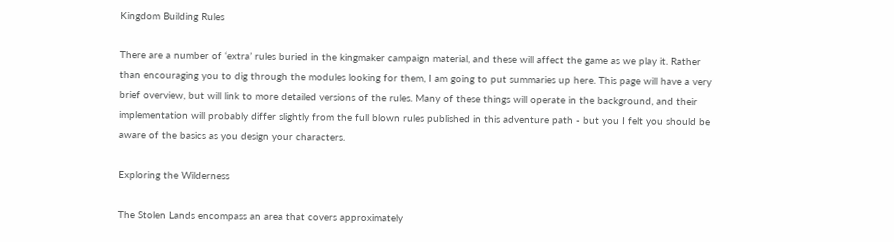Kingdom Building Rules

There are a number of ‘extra’ rules buried in the kingmaker campaign material, and these will affect the game as we play it. Rather than encouraging you to dig through the modules looking for them, I am going to put summaries up here. This page will have a very brief overview, but will link to more detailed versions of the rules. Many of these things will operate in the background, and their implementation will probably differ slightly from the full blown rules published in this adventure path - but you I felt you should be aware of the basics as you design your characters.

Exploring the Wilderness

The Stolen Lands encompass an area that covers approximately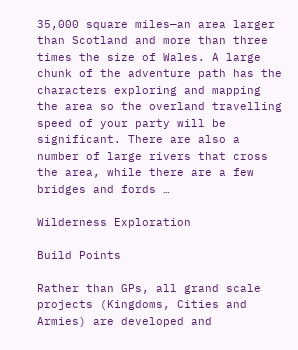35,000 square miles—an area larger than Scotland and more than three times the size of Wales. A large chunk of the adventure path has the characters exploring and mapping the area so the overland travelling speed of your party will be significant. There are also a number of large rivers that cross the area, while there are a few bridges and fords …

Wilderness Exploration

Build Points

Rather than GPs, all grand scale projects (Kingdoms, Cities and Armies) are developed and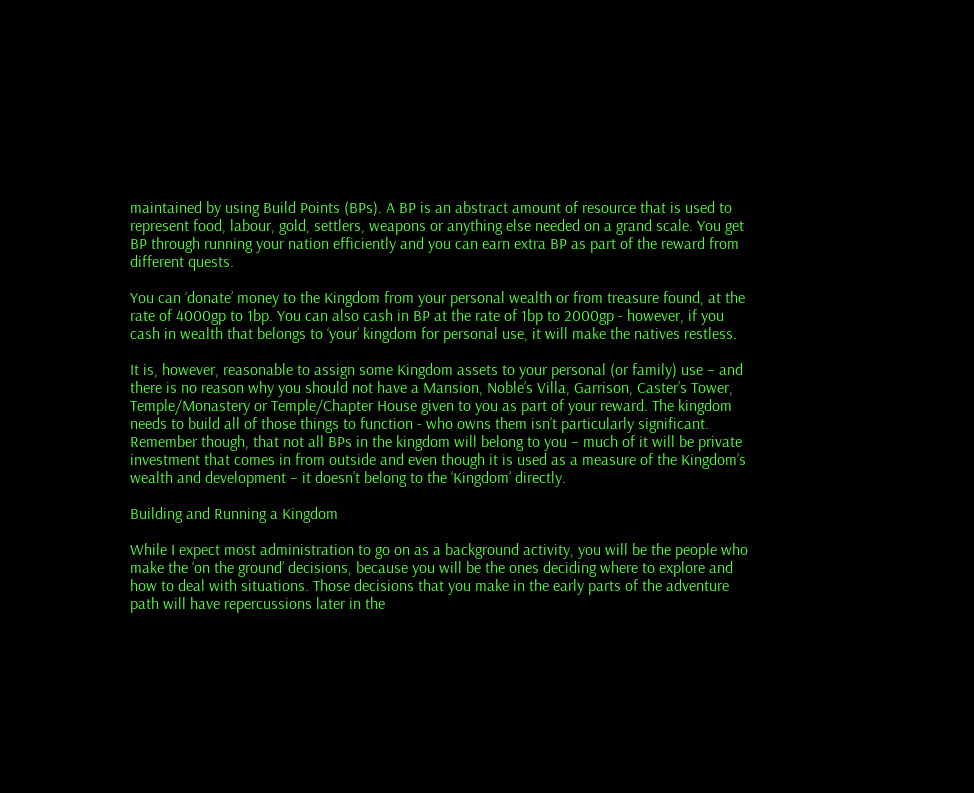maintained by using Build Points (BPs). A BP is an abstract amount of resource that is used to represent food, labour, gold, settlers, weapons or anything else needed on a grand scale. You get BP through running your nation efficiently and you can earn extra BP as part of the reward from different quests.

You can ‘donate’ money to the Kingdom from your personal wealth or from treasure found, at the rate of 4000gp to 1bp. You can also cash in BP at the rate of 1bp to 2000gp - however, if you cash in wealth that belongs to ‘your’ kingdom for personal use, it will make the natives restless.

It is, however, reasonable to assign some Kingdom assets to your personal (or family) use – and there is no reason why you should not have a Mansion, Noble’s Villa, Garrison, Caster’s Tower, Temple/Monastery or Temple/Chapter House given to you as part of your reward. The kingdom needs to build all of those things to function - who owns them isn’t particularly significant. Remember though, that not all BPs in the kingdom will belong to you – much of it will be private investment that comes in from outside and even though it is used as a measure of the Kingdom’s wealth and development – it doesn’t belong to the ‘Kingdom’ directly.

Building and Running a Kingdom

While I expect most administration to go on as a background activity, you will be the people who make the ‘on the ground’ decisions, because you will be the ones deciding where to explore and how to deal with situations. Those decisions that you make in the early parts of the adventure path will have repercussions later in the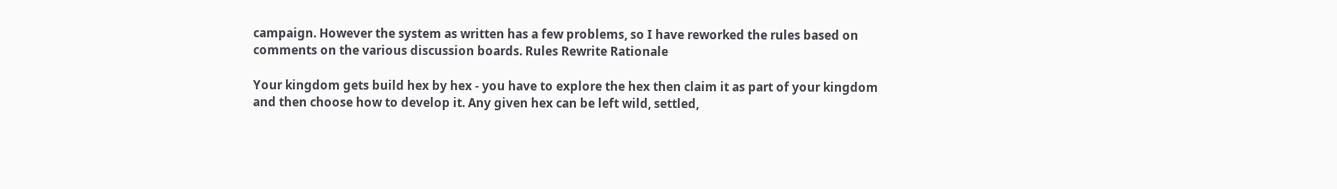campaign. However the system as written has a few problems, so I have reworked the rules based on comments on the various discussion boards. Rules Rewrite Rationale

Your kingdom gets build hex by hex - you have to explore the hex then claim it as part of your kingdom and then choose how to develop it. Any given hex can be left wild, settled,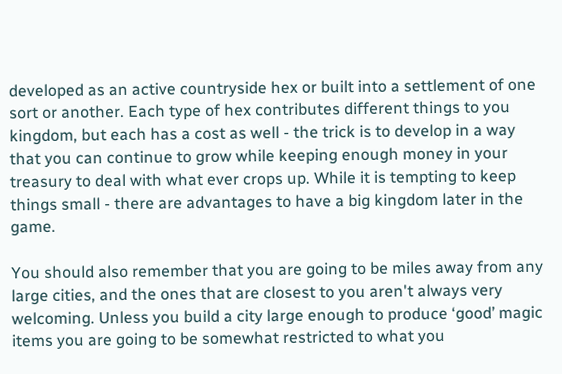developed as an active countryside hex or built into a settlement of one sort or another. Each type of hex contributes different things to you kingdom, but each has a cost as well - the trick is to develop in a way that you can continue to grow while keeping enough money in your treasury to deal with what ever crops up. While it is tempting to keep things small - there are advantages to have a big kingdom later in the game.

You should also remember that you are going to be miles away from any large cities, and the ones that are closest to you aren't always very welcoming. Unless you build a city large enough to produce ‘good’ magic items you are going to be somewhat restricted to what you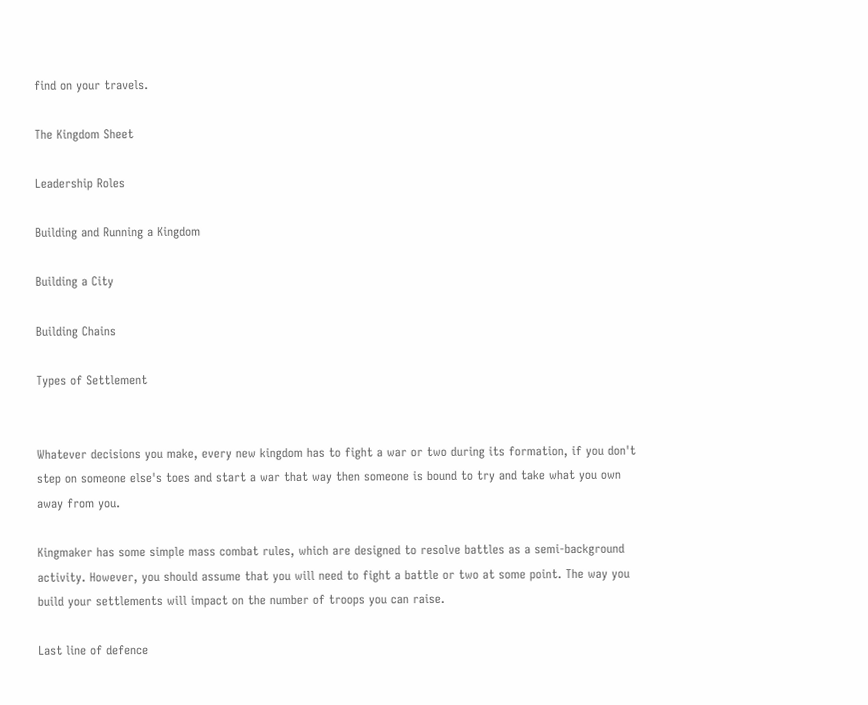find on your travels.

The Kingdom Sheet

Leadership Roles

Building and Running a Kingdom

Building a City

Building Chains

Types of Settlement


Whatever decisions you make, every new kingdom has to fight a war or two during its formation, if you don't step on someone else's toes and start a war that way then someone is bound to try and take what you own away from you.

Kingmaker has some simple mass combat rules, which are designed to resolve battles as a semi-background activity. However, you should assume that you will need to fight a battle or two at some point. The way you build your settlements will impact on the number of troops you can raise.

Last line of defence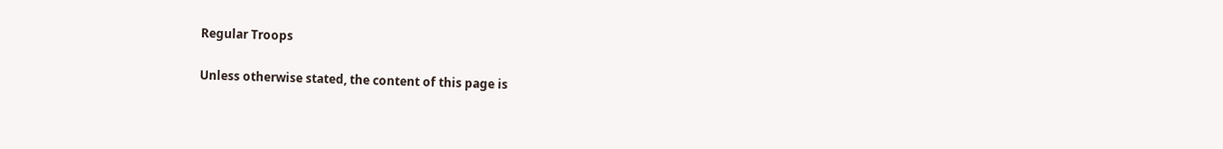Regular Troops

Unless otherwise stated, the content of this page is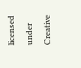licensed under Creative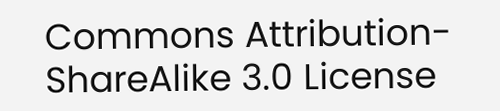Commons Attribution-ShareAlike 3.0 License